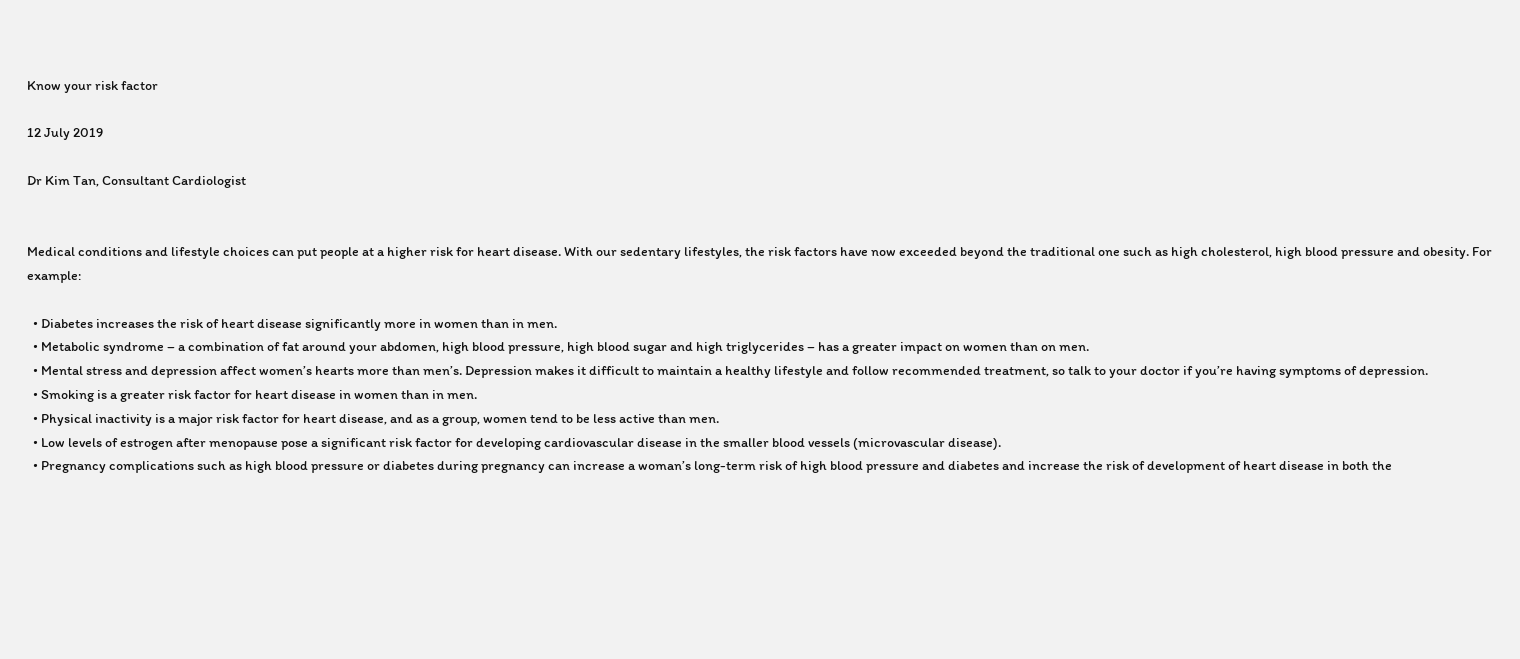Know your risk factor

12 July 2019

Dr Kim Tan, Consultant Cardiologist


Medical conditions and lifestyle choices can put people at a higher risk for heart disease. With our sedentary lifestyles, the risk factors have now exceeded beyond the traditional one such as high cholesterol, high blood pressure and obesity. For example:

  • Diabetes increases the risk of heart disease significantly more in women than in men.
  • Metabolic syndrome – a combination of fat around your abdomen, high blood pressure, high blood sugar and high triglycerides – has a greater impact on women than on men.
  • Mental stress and depression affect women’s hearts more than men’s. Depression makes it difficult to maintain a healthy lifestyle and follow recommended treatment, so talk to your doctor if you’re having symptoms of depression.
  • Smoking is a greater risk factor for heart disease in women than in men.
  • Physical inactivity is a major risk factor for heart disease, and as a group, women tend to be less active than men.
  • Low levels of estrogen after menopause pose a significant risk factor for developing cardiovascular disease in the smaller blood vessels (microvascular disease).
  • Pregnancy complications such as high blood pressure or diabetes during pregnancy can increase a woman’s long-term risk of high blood pressure and diabetes and increase the risk of development of heart disease in both the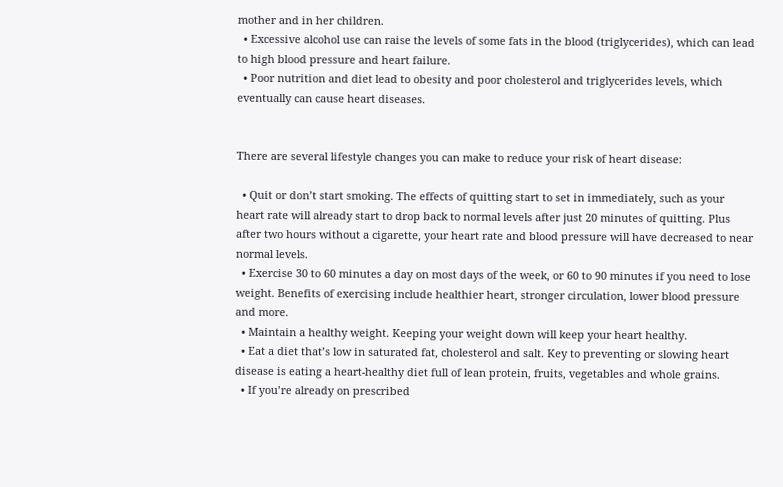mother and in her children.
  • Excessive alcohol use can raise the levels of some fats in the blood (triglycerides), which can lead to high blood pressure and heart failure.
  • Poor nutrition and diet lead to obesity and poor cholesterol and triglycerides levels, which eventually can cause heart diseases.


There are several lifestyle changes you can make to reduce your risk of heart disease:

  • Quit or don’t start smoking. The effects of quitting start to set in immediately, such as your heart rate will already start to drop back to normal levels after just 20 minutes of quitting. Plus after two hours without a cigarette, your heart rate and blood pressure will have decreased to near normal levels.
  • Exercise 30 to 60 minutes a day on most days of the week, or 60 to 90 minutes if you need to lose weight. Benefits of exercising include healthier heart, stronger circulation, lower blood pressure and more.
  • Maintain a healthy weight. Keeping your weight down will keep your heart healthy.
  • Eat a diet that’s low in saturated fat, cholesterol and salt. Key to preventing or slowing heart disease is eating a heart-healthy diet full of lean protein, fruits, vegetables and whole grains.
  • If you’re already on prescribed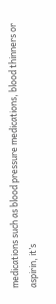medications such as blood pressure medications, blood thinners or aspirin, it’s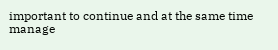important to continue and at the same time manage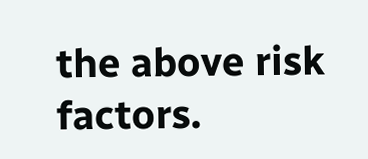the above risk factors.